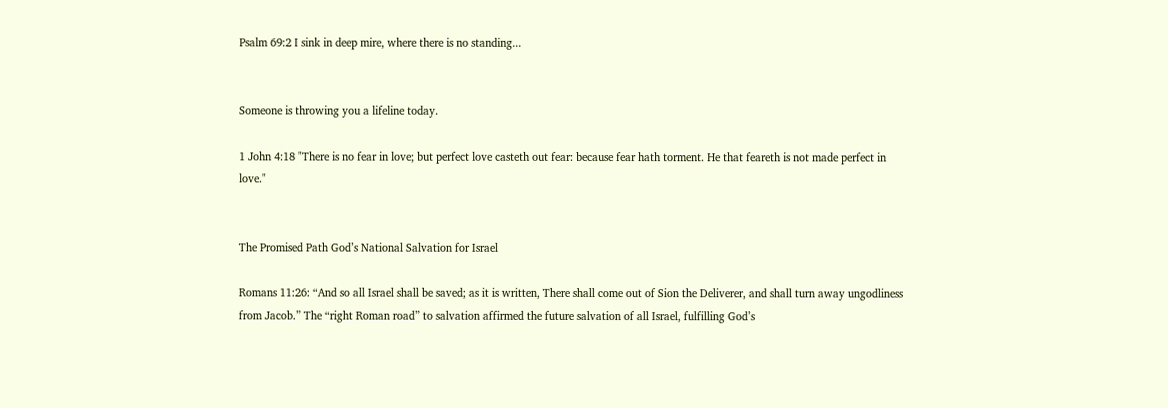Psalm 69:2 I sink in deep mire, where there is no standing...


Someone is throwing you a lifeline today.

1 John 4:18 "There is no fear in love; but perfect love casteth out fear: because fear hath torment. He that feareth is not made perfect in love."


The Promised Path God’s National Salvation for Israel

Romans 11:26: “And so all Israel shall be saved; as it is written, There shall come out of Sion the Deliverer, and shall turn away ungodliness from Jacob.” The “right Roman road” to salvation affirmed the future salvation of all Israel, fulfilling God’s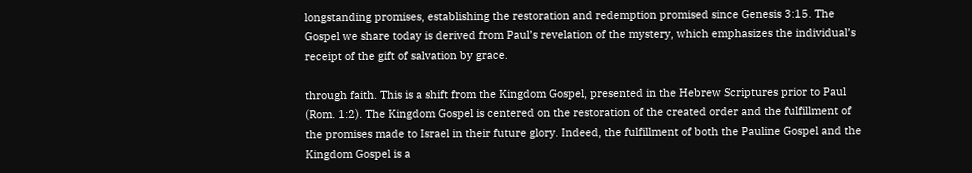longstanding promises, establishing the restoration and redemption promised since Genesis 3:15. The Gospel we share today is derived from Paul’s revelation of the mystery, which emphasizes the individual’s receipt of the gift of salvation by grace.

through faith. This is a shift from the Kingdom Gospel, presented in the Hebrew Scriptures prior to Paul (Rom. 1:2). The Kingdom Gospel is centered on the restoration of the created order and the fulfillment of the promises made to Israel in their future glory. Indeed, the fulfillment of both the Pauline Gospel and the Kingdom Gospel is a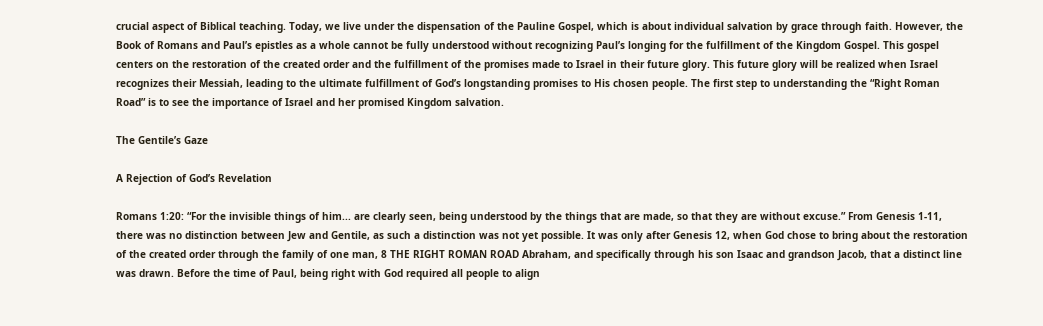crucial aspect of Biblical teaching. Today, we live under the dispensation of the Pauline Gospel, which is about individual salvation by grace through faith. However, the Book of Romans and Paul’s epistles as a whole cannot be fully understood without recognizing Paul’s longing for the fulfillment of the Kingdom Gospel. This gospel centers on the restoration of the created order and the fulfillment of the promises made to Israel in their future glory. This future glory will be realized when Israel recognizes their Messiah, leading to the ultimate fulfillment of God’s longstanding promises to His chosen people. The first step to understanding the “Right Roman Road” is to see the importance of Israel and her promised Kingdom salvation.

The Gentile’s Gaze

A Rejection of God’s Revelation

Romans 1:20: “For the invisible things of him... are clearly seen, being understood by the things that are made, so that they are without excuse.” From Genesis 1-11, there was no distinction between Jew and Gentile, as such a distinction was not yet possible. It was only after Genesis 12, when God chose to bring about the restoration of the created order through the family of one man, 8 THE RIGHT ROMAN ROAD Abraham, and specifically through his son Isaac and grandson Jacob, that a distinct line was drawn. Before the time of Paul, being right with God required all people to align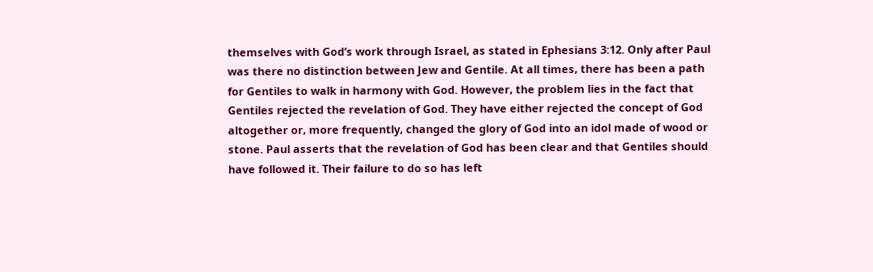themselves with God’s work through Israel, as stated in Ephesians 3:12. Only after Paul was there no distinction between Jew and Gentile. At all times, there has been a path for Gentiles to walk in harmony with God. However, the problem lies in the fact that Gentiles rejected the revelation of God. They have either rejected the concept of God altogether or, more frequently, changed the glory of God into an idol made of wood or stone. Paul asserts that the revelation of God has been clear and that Gentiles should have followed it. Their failure to do so has left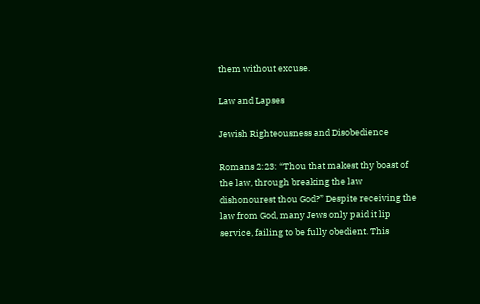them without excuse.

Law and Lapses

Jewish Righteousness and Disobedience

Romans 2:23: “Thou that makest thy boast of the law, through breaking the law dishonourest thou God?” Despite receiving the law from God, many Jews only paid it lip service, failing to be fully obedient. This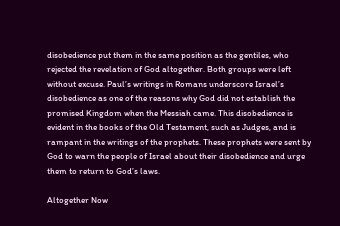disobedience put them in the same position as the gentiles, who rejected the revelation of God altogether. Both groups were left without excuse. Paul’s writings in Romans underscore Israel’s disobedience as one of the reasons why God did not establish the promised Kingdom when the Messiah came. This disobedience is evident in the books of the Old Testament, such as Judges, and is rampant in the writings of the prophets. These prophets were sent by God to warn the people of Israel about their disobedience and urge them to return to God’s laws.

Altogether Now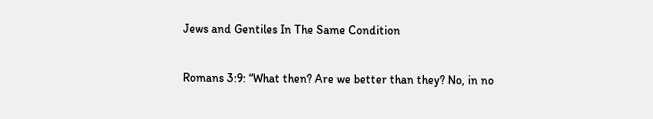Jews and Gentiles In The Same Condition

Romans 3:9: “What then? Are we better than they? No, in no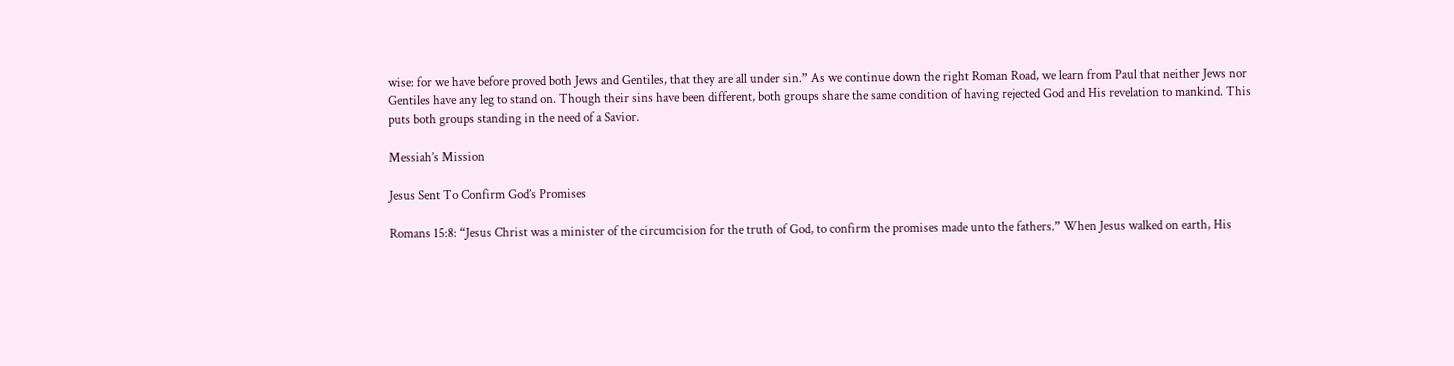wise: for we have before proved both Jews and Gentiles, that they are all under sin.” As we continue down the right Roman Road, we learn from Paul that neither Jews nor Gentiles have any leg to stand on. Though their sins have been different, both groups share the same condition of having rejected God and His revelation to mankind. This puts both groups standing in the need of a Savior.

Messiah’s Mission

Jesus Sent To Confirm God’s Promises

Romans 15:8: “Jesus Christ was a minister of the circumcision for the truth of God, to confirm the promises made unto the fathers.” When Jesus walked on earth, His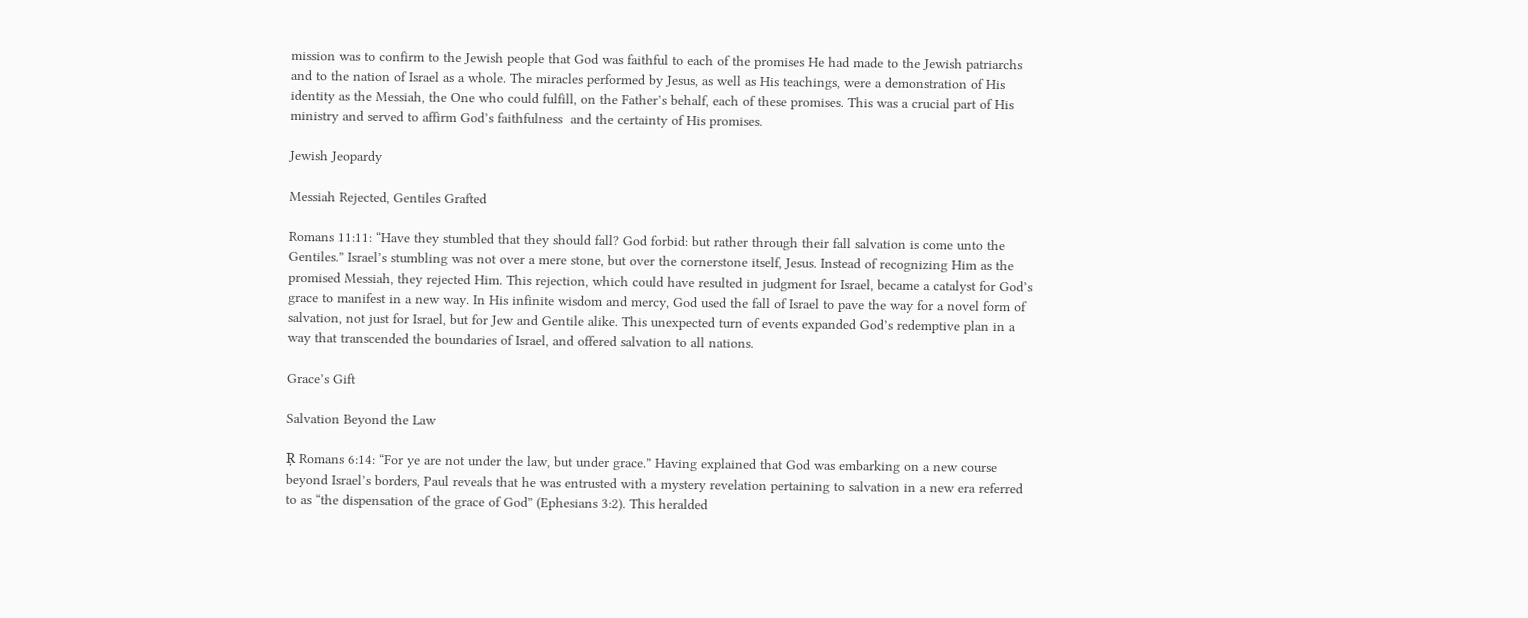mission was to confirm to the Jewish people that God was faithful to each of the promises He had made to the Jewish patriarchs and to the nation of Israel as a whole. The miracles performed by Jesus, as well as His teachings, were a demonstration of His identity as the Messiah, the One who could fulfill, on the Father’s behalf, each of these promises. This was a crucial part of His ministry and served to affirm God’s faithfulness  and the certainty of His promises.

Jewish Jeopardy

Messiah Rejected, Gentiles Grafted

Romans 11:11: “Have they stumbled that they should fall? God forbid: but rather through their fall salvation is come unto the Gentiles.” Israel’s stumbling was not over a mere stone, but over the cornerstone itself, Jesus. Instead of recognizing Him as the promised Messiah, they rejected Him. This rejection, which could have resulted in judgment for Israel, became a catalyst for God’s grace to manifest in a new way. In His infinite wisdom and mercy, God used the fall of Israel to pave the way for a novel form of salvation, not just for Israel, but for Jew and Gentile alike. This unexpected turn of events expanded God’s redemptive plan in a way that transcended the boundaries of Israel, and offered salvation to all nations.

Grace’s Gift

Salvation Beyond the Law

Ŗ Romans 6:14: “For ye are not under the law, but under grace.” Having explained that God was embarking on a new course beyond Israel’s borders, Paul reveals that he was entrusted with a mystery revelation pertaining to salvation in a new era referred to as “the dispensation of the grace of God” (Ephesians 3:2). This heralded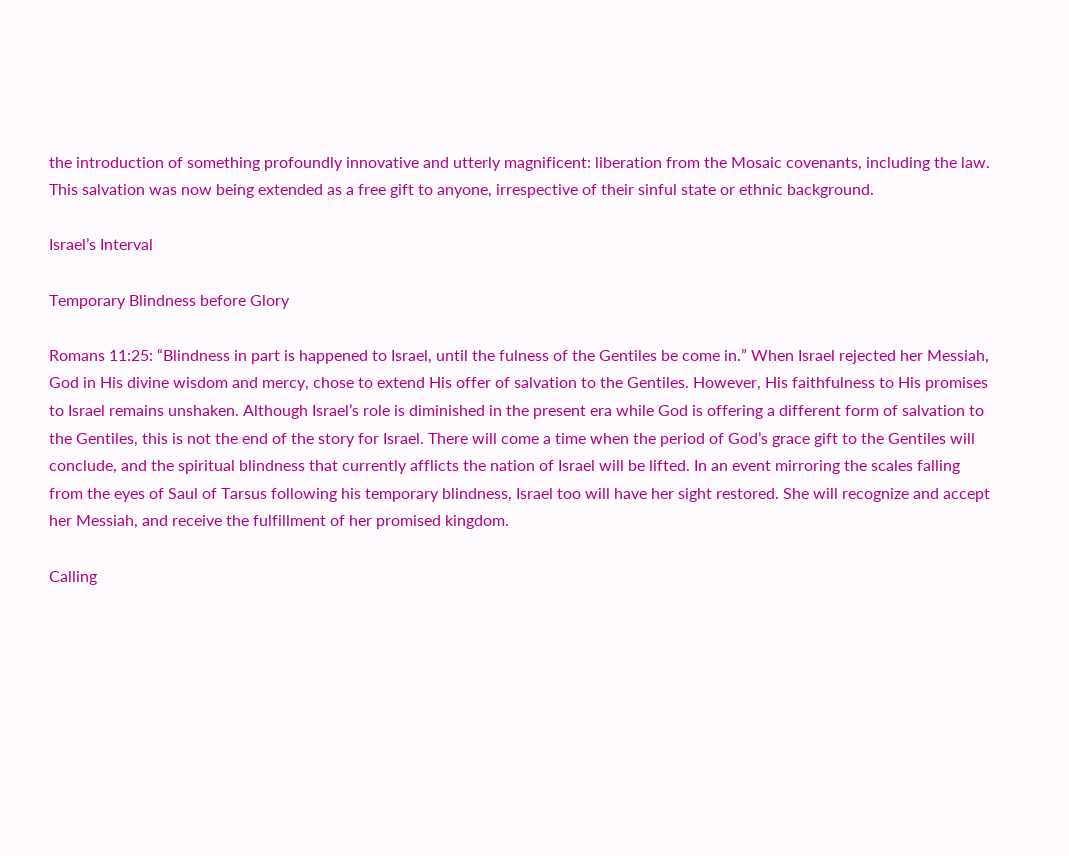the introduction of something profoundly innovative and utterly magnificent: liberation from the Mosaic covenants, including the law. This salvation was now being extended as a free gift to anyone, irrespective of their sinful state or ethnic background.

Israel’s Interval

Temporary Blindness before Glory

Romans 11:25: “Blindness in part is happened to Israel, until the fulness of the Gentiles be come in.” When Israel rejected her Messiah, God in His divine wisdom and mercy, chose to extend His offer of salvation to the Gentiles. However, His faithfulness to His promises to Israel remains unshaken. Although Israel’s role is diminished in the present era while God is offering a different form of salvation to the Gentiles, this is not the end of the story for Israel. There will come a time when the period of God’s grace gift to the Gentiles will conclude, and the spiritual blindness that currently afflicts the nation of Israel will be lifted. In an event mirroring the scales falling from the eyes of Saul of Tarsus following his temporary blindness, Israel too will have her sight restored. She will recognize and accept her Messiah, and receive the fulfillment of her promised kingdom.

Calling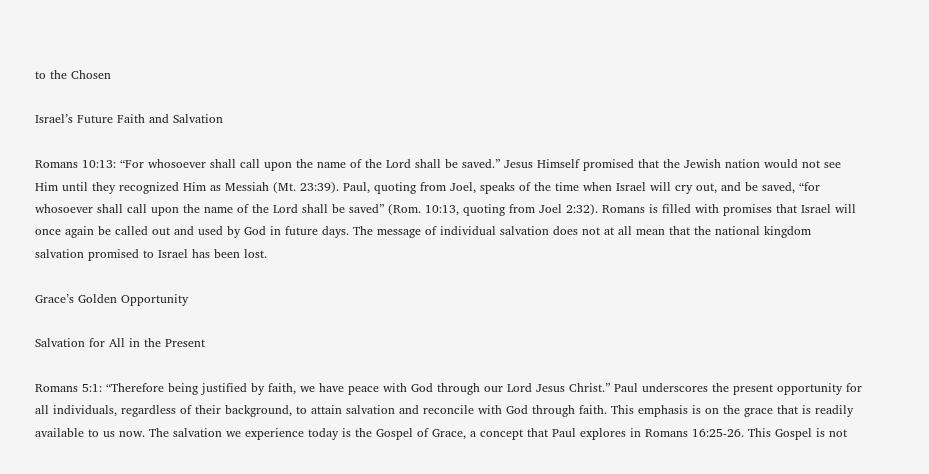to the Chosen

Israel’s Future Faith and Salvation

Romans 10:13: “For whosoever shall call upon the name of the Lord shall be saved.” Jesus Himself promised that the Jewish nation would not see Him until they recognized Him as Messiah (Mt. 23:39). Paul, quoting from Joel, speaks of the time when Israel will cry out, and be saved, “for whosoever shall call upon the name of the Lord shall be saved” (Rom. 10:13, quoting from Joel 2:32). Romans is filled with promises that Israel will once again be called out and used by God in future days. The message of individual salvation does not at all mean that the national kingdom salvation promised to Israel has been lost.

Grace’s Golden Opportunity

Salvation for All in the Present

Romans 5:1: “Therefore being justified by faith, we have peace with God through our Lord Jesus Christ.” Paul underscores the present opportunity for all individuals, regardless of their background, to attain salvation and reconcile with God through faith. This emphasis is on the grace that is readily available to us now. The salvation we experience today is the Gospel of Grace, a concept that Paul explores in Romans 16:25-26. This Gospel is not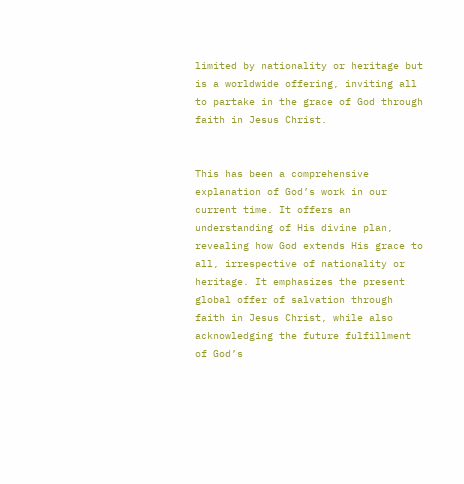limited by nationality or heritage but is a worldwide offering, inviting all to partake in the grace of God through faith in Jesus Christ.


This has been a comprehensive explanation of God’s work in our current time. It offers an understanding of His divine plan, revealing how God extends His grace to all, irrespective of nationality or heritage. It emphasizes the present global offer of salvation through faith in Jesus Christ, while also acknowledging the future fulfillment of God’s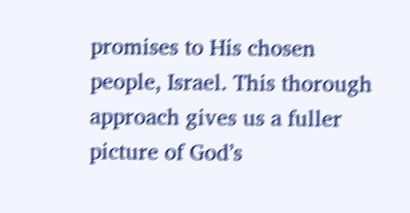promises to His chosen people, Israel. This thorough approach gives us a fuller picture of God’s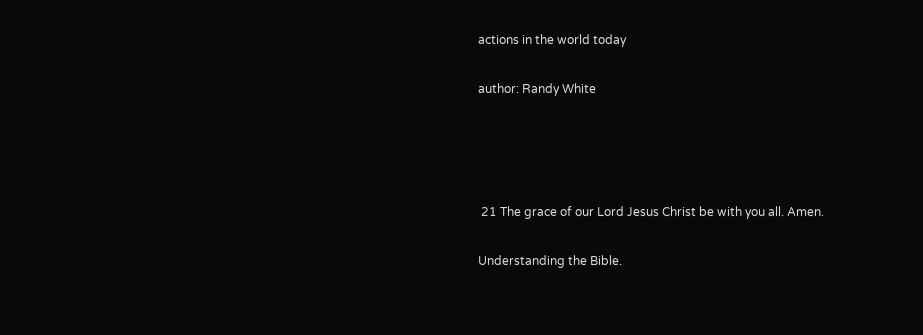actions in the world today

author: Randy White




 21 The grace of our Lord Jesus Christ be with you all. Amen.

Understanding the Bible.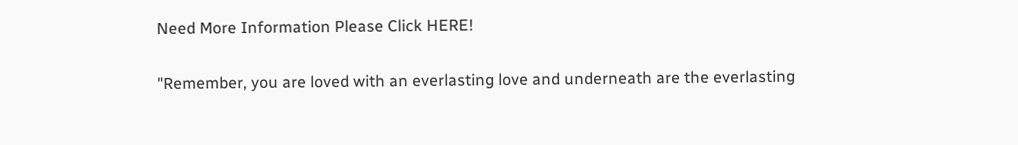Need More Information Please Click HERE!

"Remember, you are loved with an everlasting love and underneath are the everlasting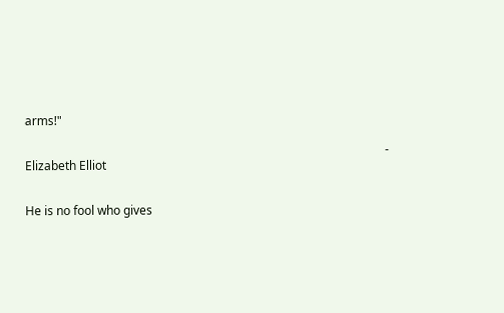arms!"

                                                                                                                        - Elizabeth Elliot


He is no fool who gives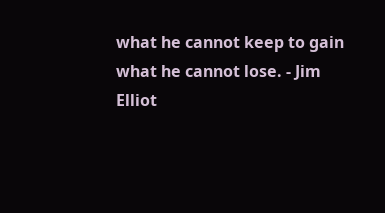what he cannot keep to gain what he cannot lose. - Jim Elliot